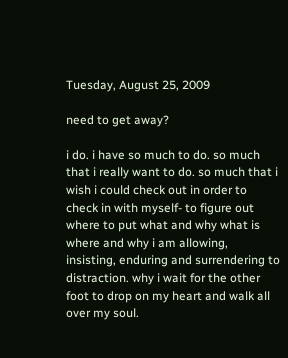Tuesday, August 25, 2009

need to get away?

i do. i have so much to do. so much that i really want to do. so much that i wish i could check out in order to check in with myself- to figure out where to put what and why what is where and why i am allowing, insisting, enduring and surrendering to distraction. why i wait for the other foot to drop on my heart and walk all over my soul.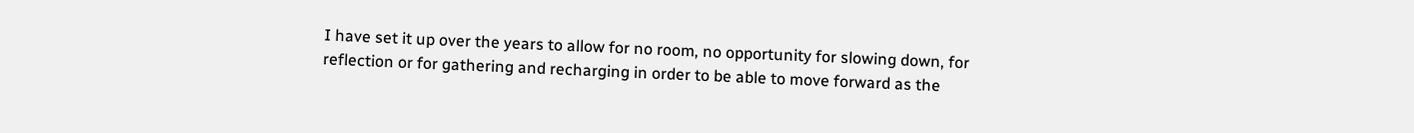I have set it up over the years to allow for no room, no opportunity for slowing down, for reflection or for gathering and recharging in order to be able to move forward as the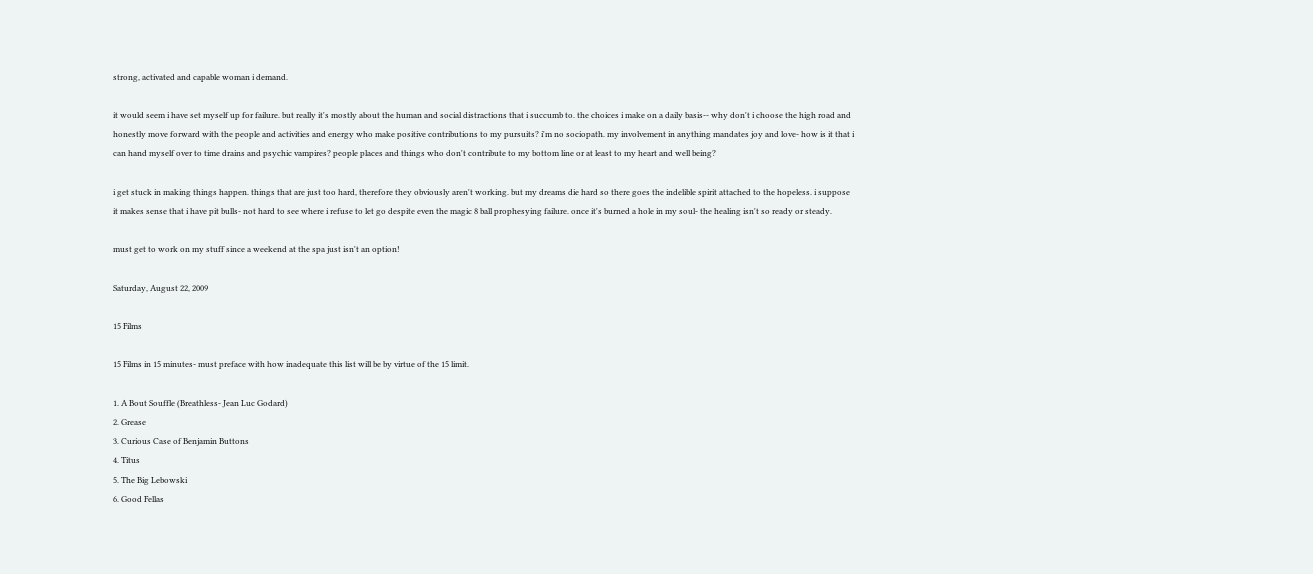strong, activated and capable woman i demand.

it would seem i have set myself up for failure. but really it's mostly about the human and social distractions that i succumb to. the choices i make on a daily basis-- why don't i choose the high road and honestly move forward with the people and activities and energy who make positive contributions to my pursuits? i'm no sociopath. my involvement in anything mandates joy and love- how is it that i can hand myself over to time drains and psychic vampires? people places and things who don't contribute to my bottom line or at least to my heart and well being?

i get stuck in making things happen. things that are just too hard, therefore they obviously aren't working. but my dreams die hard so there goes the indelible spirit attached to the hopeless. i suppose it makes sense that i have pit bulls- not hard to see where i refuse to let go despite even the magic 8 ball prophesying failure. once it's burned a hole in my soul- the healing isn't so ready or steady.

must get to work on my stuff since a weekend at the spa just isn't an option!

Saturday, August 22, 2009

15 Films

15 Films in 15 minutes- must preface with how inadequate this list will be by virtue of the 15 limit.

1. A Bout Souffle (Breathless- Jean Luc Godard)
2. Grease
3. Curious Case of Benjamin Buttons
4. Titus
5. The Big Lebowski
6. Good Fellas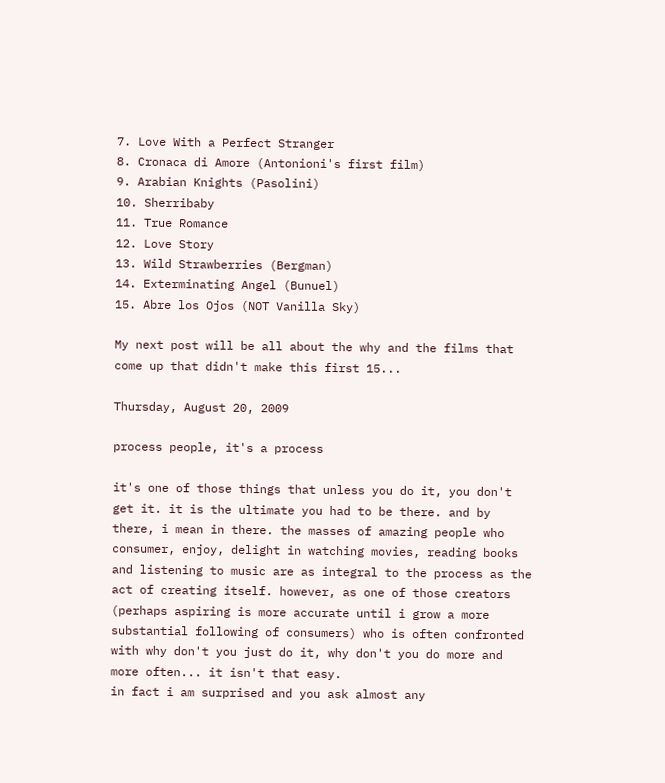7. Love With a Perfect Stranger
8. Cronaca di Amore (Antonioni's first film)
9. Arabian Knights (Pasolini)
10. Sherribaby
11. True Romance
12. Love Story
13. Wild Strawberries (Bergman)
14. Exterminating Angel (Bunuel)
15. Abre los Ojos (NOT Vanilla Sky)

My next post will be all about the why and the films that come up that didn't make this first 15...

Thursday, August 20, 2009

process people, it's a process

it's one of those things that unless you do it, you don't get it. it is the ultimate you had to be there. and by there, i mean in there. the masses of amazing people who consumer, enjoy, delight in watching movies, reading books and listening to music are as integral to the process as the act of creating itself. however, as one of those creators (perhaps aspiring is more accurate until i grow a more substantial following of consumers) who is often confronted with why don't you just do it, why don't you do more and more often... it isn't that easy.
in fact i am surprised and you ask almost any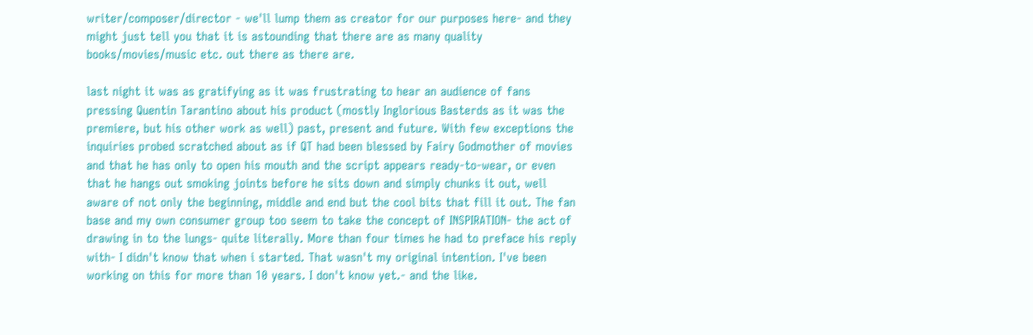writer/composer/director - we'll lump them as creator for our purposes here- and they might just tell you that it is astounding that there are as many quality books/movies/music etc. out there as there are.

last night it was as gratifying as it was frustrating to hear an audience of fans pressing Quentin Tarantino about his product (mostly Inglorious Basterds as it was the premiere, but his other work as well) past, present and future. With few exceptions the inquiries probed scratched about as if QT had been blessed by Fairy Godmother of movies and that he has only to open his mouth and the script appears ready-to-wear, or even that he hangs out smoking joints before he sits down and simply chunks it out, well aware of not only the beginning, middle and end but the cool bits that fill it out. The fan base and my own consumer group too seem to take the concept of INSPIRATION- the act of drawing in to the lungs- quite literally. More than four times he had to preface his reply with- I didn't know that when i started. That wasn't my original intention. I've been working on this for more than 10 years. I don't know yet.- and the like.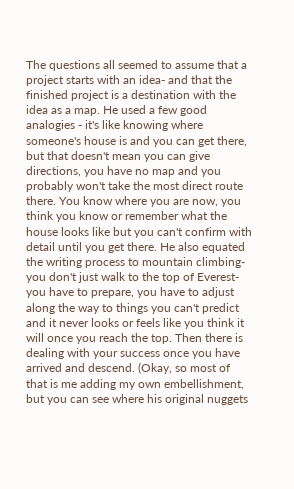The questions all seemed to assume that a project starts with an idea- and that the finished project is a destination with the idea as a map. He used a few good analogies - it's like knowing where someone's house is and you can get there, but that doesn't mean you can give directions, you have no map and you probably won't take the most direct route there. You know where you are now, you think you know or remember what the house looks like but you can't confirm with detail until you get there. He also equated the writing process to mountain climbing- you don't just walk to the top of Everest- you have to prepare, you have to adjust along the way to things you can't predict and it never looks or feels like you think it will once you reach the top. Then there is dealing with your success once you have arrived and descend. (Okay, so most of that is me adding my own embellishment, but you can see where his original nuggets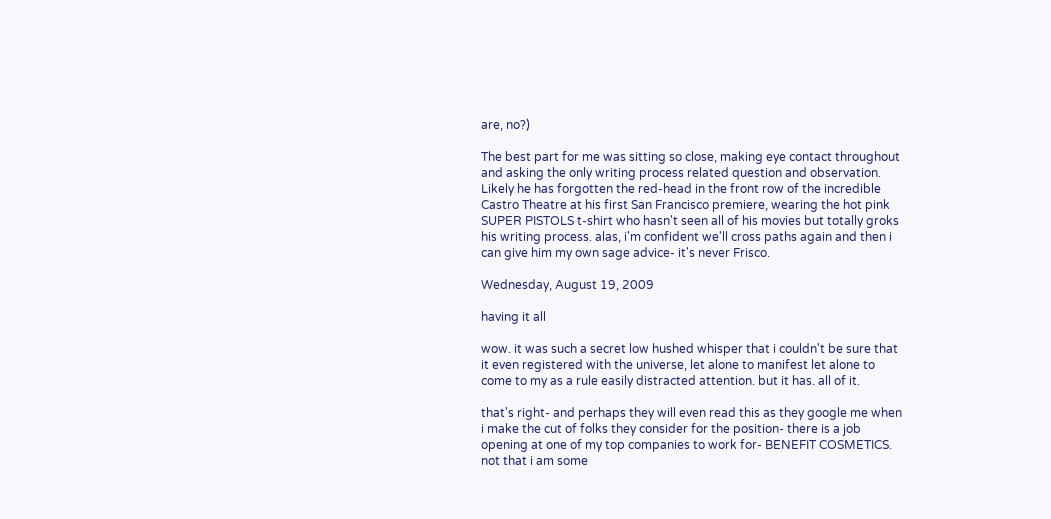are, no?)

The best part for me was sitting so close, making eye contact throughout and asking the only writing process related question and observation. Likely he has forgotten the red-head in the front row of the incredible Castro Theatre at his first San Francisco premiere, wearing the hot pink SUPER PISTOLS t-shirt who hasn't seen all of his movies but totally groks his writing process. alas, i'm confident we'll cross paths again and then i can give him my own sage advice- it's never Frisco.

Wednesday, August 19, 2009

having it all

wow. it was such a secret low hushed whisper that i couldn't be sure that it even registered with the universe, let alone to manifest let alone to come to my as a rule easily distracted attention. but it has. all of it.

that's right- and perhaps they will even read this as they google me when i make the cut of folks they consider for the position- there is a job opening at one of my top companies to work for- BENEFIT COSMETICS. not that i am some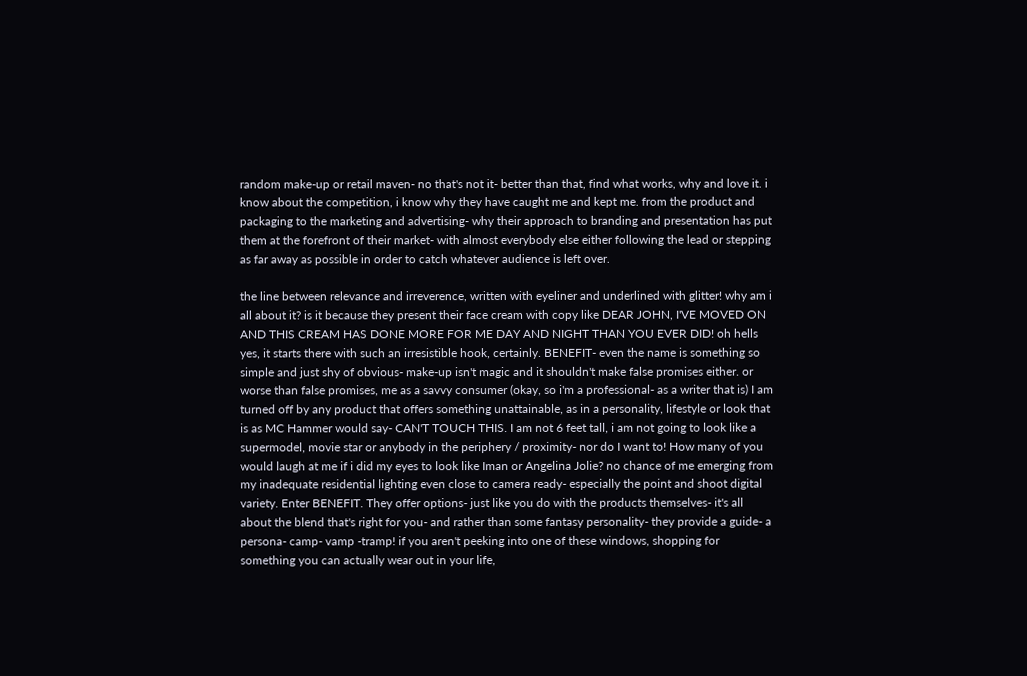random make-up or retail maven- no that's not it- better than that, find what works, why and love it. i know about the competition, i know why they have caught me and kept me. from the product and packaging to the marketing and advertising- why their approach to branding and presentation has put them at the forefront of their market- with almost everybody else either following the lead or stepping as far away as possible in order to catch whatever audience is left over.

the line between relevance and irreverence, written with eyeliner and underlined with glitter! why am i all about it? is it because they present their face cream with copy like DEAR JOHN, I'VE MOVED ON AND THIS CREAM HAS DONE MORE FOR ME DAY AND NIGHT THAN YOU EVER DID! oh hells yes, it starts there with such an irresistible hook, certainly. BENEFIT- even the name is something so simple and just shy of obvious- make-up isn't magic and it shouldn't make false promises either. or worse than false promises, me as a savvy consumer (okay, so i'm a professional- as a writer that is) I am turned off by any product that offers something unattainable, as in a personality, lifestyle or look that is as MC Hammer would say- CAN'T TOUCH THIS. I am not 6 feet tall, i am not going to look like a supermodel, movie star or anybody in the periphery / proximity- nor do I want to! How many of you would laugh at me if i did my eyes to look like Iman or Angelina Jolie? no chance of me emerging from my inadequate residential lighting even close to camera ready- especially the point and shoot digital variety. Enter BENEFIT. They offer options- just like you do with the products themselves- it's all about the blend that's right for you- and rather than some fantasy personality- they provide a guide- a persona- camp- vamp -tramp! if you aren't peeking into one of these windows, shopping for something you can actually wear out in your life,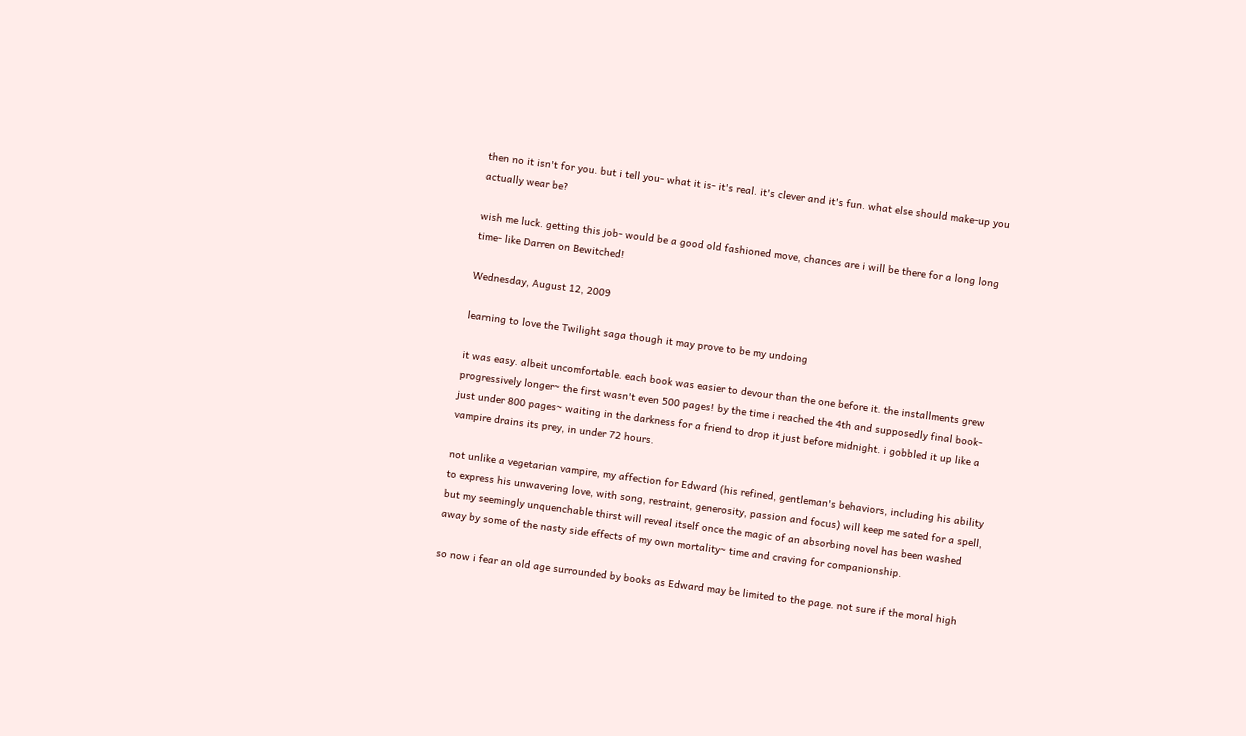then no it isn't for you. but i tell you- what it is- it's real. it's clever and it's fun. what else should make-up you actually wear be?

wish me luck. getting this job- would be a good old fashioned move, chances are i will be there for a long long time- like Darren on Bewitched!

Wednesday, August 12, 2009

learning to love the Twilight saga though it may prove to be my undoing

it was easy. albeit uncomfortable. each book was easier to devour than the one before it. the installments grew progressively longer~ the first wasn't even 500 pages! by the time i reached the 4th and supposedly final book- just under 800 pages~ waiting in the darkness for a friend to drop it just before midnight. i gobbled it up like a vampire drains its prey, in under 72 hours.

not unlike a vegetarian vampire, my affection for Edward (his refined, gentleman's behaviors, including his ability to express his unwavering love, with song, restraint, generosity, passion and focus) will keep me sated for a spell, but my seemingly unquenchable thirst will reveal itself once the magic of an absorbing novel has been washed away by some of the nasty side effects of my own mortality~ time and craving for companionship.

so now i fear an old age surrounded by books as Edward may be limited to the page. not sure if the moral high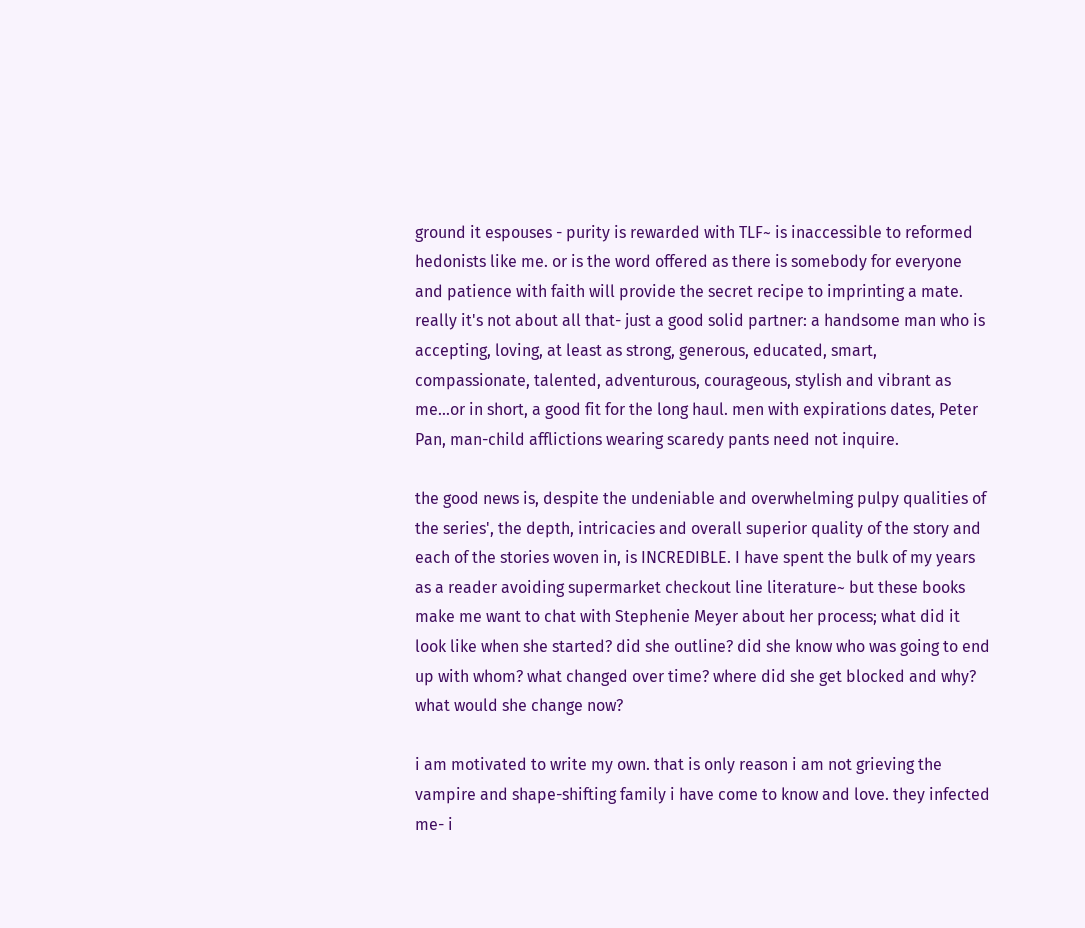ground it espouses - purity is rewarded with TLF~ is inaccessible to reformed hedonists like me. or is the word offered as there is somebody for everyone and patience with faith will provide the secret recipe to imprinting a mate. really it's not about all that- just a good solid partner: a handsome man who is accepting, loving, at least as strong, generous, educated, smart, compassionate, talented, adventurous, courageous, stylish and vibrant as me...or in short, a good fit for the long haul. men with expirations dates, Peter Pan, man-child afflictions wearing scaredy pants need not inquire.

the good news is, despite the undeniable and overwhelming pulpy qualities of the series', the depth, intricacies and overall superior quality of the story and each of the stories woven in, is INCREDIBLE. I have spent the bulk of my years as a reader avoiding supermarket checkout line literature~ but these books make me want to chat with Stephenie Meyer about her process; what did it look like when she started? did she outline? did she know who was going to end up with whom? what changed over time? where did she get blocked and why? what would she change now?

i am motivated to write my own. that is only reason i am not grieving the vampire and shape-shifting family i have come to know and love. they infected me- i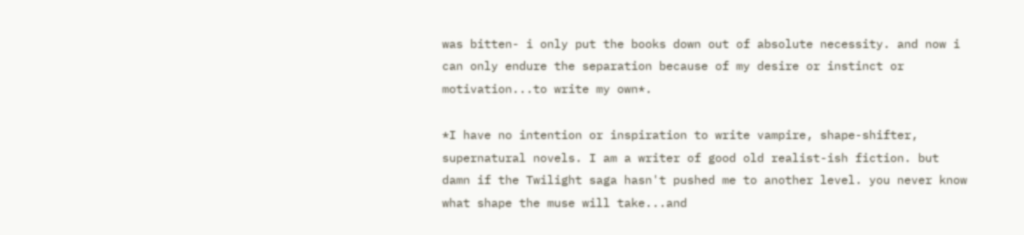was bitten- i only put the books down out of absolute necessity. and now i can only endure the separation because of my desire or instinct or motivation...to write my own*.

*I have no intention or inspiration to write vampire, shape-shifter, supernatural novels. I am a writer of good old realist-ish fiction. but damn if the Twilight saga hasn't pushed me to another level. you never know what shape the muse will take...and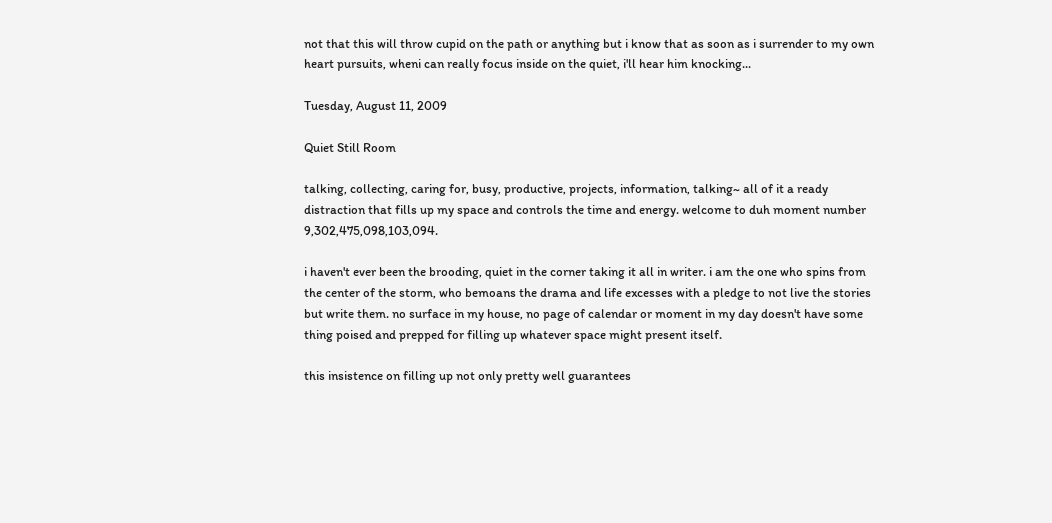not that this will throw cupid on the path or anything but i know that as soon as i surrender to my own heart pursuits, wheni can really focus inside on the quiet, i'll hear him knocking...

Tuesday, August 11, 2009

Quiet Still Room

talking, collecting, caring for, busy, productive, projects, information, talking~ all of it a ready distraction that fills up my space and controls the time and energy. welcome to duh moment number 9,302,475,098,103,094.

i haven't ever been the brooding, quiet in the corner taking it all in writer. i am the one who spins from the center of the storm, who bemoans the drama and life excesses with a pledge to not live the stories but write them. no surface in my house, no page of calendar or moment in my day doesn't have some thing poised and prepped for filling up whatever space might present itself.

this insistence on filling up not only pretty well guarantees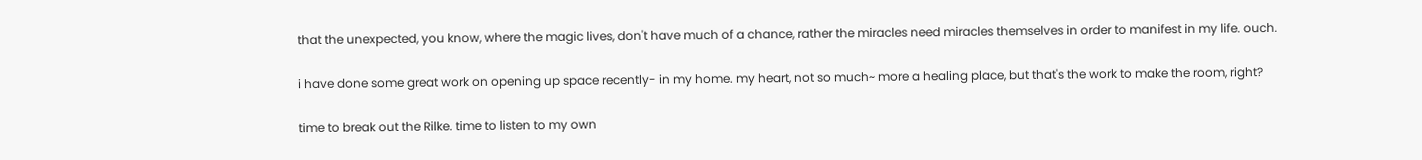that the unexpected, you know, where the magic lives, don't have much of a chance, rather the miracles need miracles themselves in order to manifest in my life. ouch.

i have done some great work on opening up space recently- in my home. my heart, not so much~ more a healing place, but that's the work to make the room, right?

time to break out the Rilke. time to listen to my own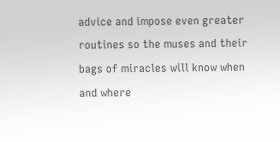advice and impose even greater routines so the muses and their bags of miracles will know when and where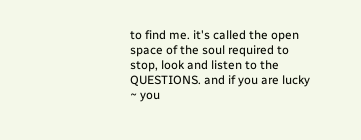to find me. it's called the open space of the soul required to stop, look and listen to the QUESTIONS. and if you are lucky ~ you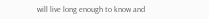will live long enough to know and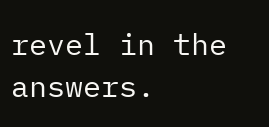revel in the answers.